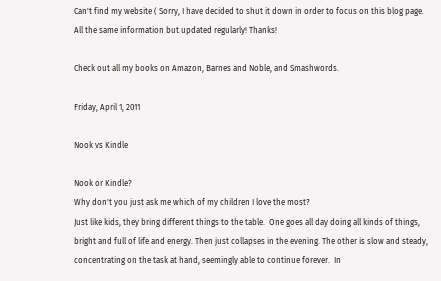Can't find my website ( Sorry, I have decided to shut it down in order to focus on this blog page. All the same information but updated regularly! Thanks!

Check out all my books on Amazon, Barnes and Noble, and Smashwords.

Friday, April 1, 2011

Nook vs Kindle

Nook or Kindle?
Why don't you just ask me which of my children I love the most?
Just like kids, they bring different things to the table.  One goes all day doing all kinds of things, bright and full of life and energy. Then just collapses in the evening. The other is slow and steady, concentrating on the task at hand, seemingly able to continue forever.  In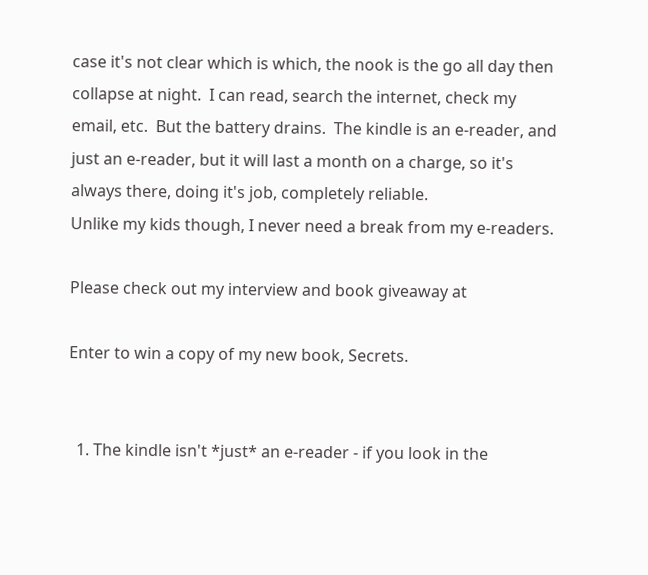case it's not clear which is which, the nook is the go all day then collapse at night.  I can read, search the internet, check my email, etc.  But the battery drains.  The kindle is an e-reader, and just an e-reader, but it will last a month on a charge, so it's always there, doing it's job, completely reliable.
Unlike my kids though, I never need a break from my e-readers.

Please check out my interview and book giveaway at

Enter to win a copy of my new book, Secrets.


  1. The kindle isn't *just* an e-reader - if you look in the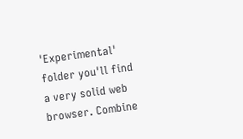'Experimental' folder you'll find a very solid web browser. Combine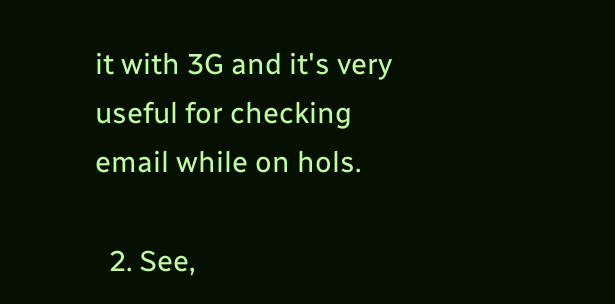it with 3G and it's very useful for checking email while on hols.

  2. See,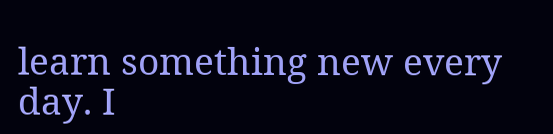learn something new every day. I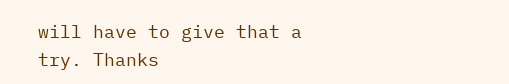will have to give that a try. Thanks